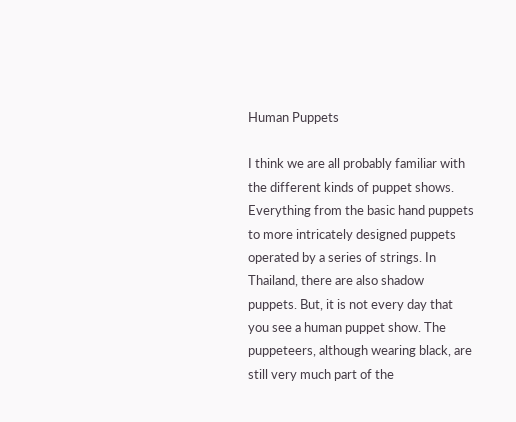Human Puppets

I think we are all probably familiar with the different kinds of puppet shows. Everything from the basic hand puppets to more intricately designed puppets operated by a series of strings. In Thailand, there are also shadow puppets. But, it is not every day that you see a human puppet show. The puppeteers, although wearing black, are still very much part of the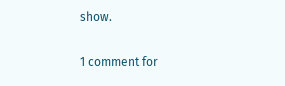show.

1 comment for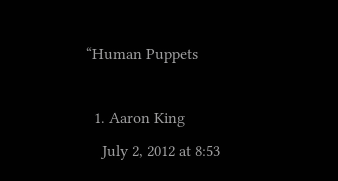“Human Puppets

  1. Aaron King
    July 2, 2012 at 8:53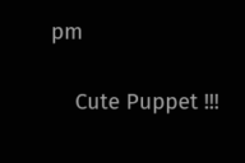pm

    Cute Puppet !!!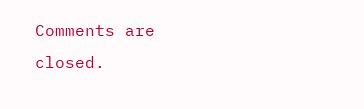Comments are closed.